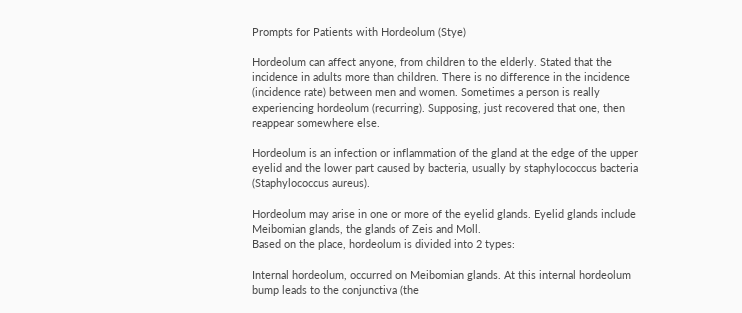Prompts for Patients with Hordeolum (Stye)

Hordeolum can affect anyone, from children to the elderly. Stated that the incidence in adults more than children. There is no difference in the incidence (incidence rate) between men and women. Sometimes a person is really experiencing hordeolum (recurring). Supposing, just recovered that one, then reappear somewhere else.

Hordeolum is an infection or inflammation of the gland at the edge of the upper eyelid and the lower part caused by bacteria, usually by staphylococcus bacteria (Staphylococcus aureus).

Hordeolum may arise in one or more of the eyelid glands. Eyelid glands include Meibomian glands, the glands of Zeis and Moll.
Based on the place, hordeolum is divided into 2 types:

Internal hordeolum, occurred on Meibomian glands. At this internal hordeolum bump leads to the conjunctiva (the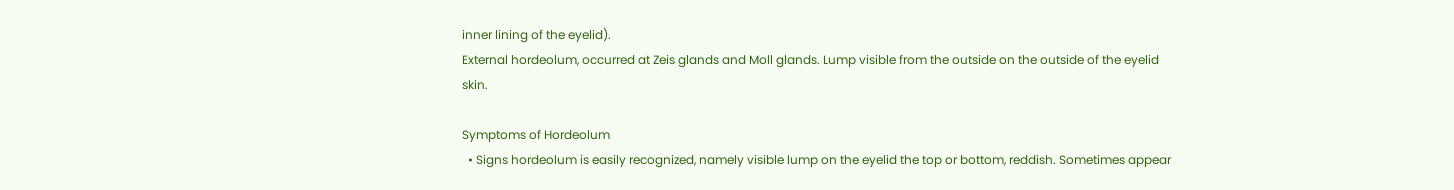inner lining of the eyelid).
External hordeolum, occurred at Zeis glands and Moll glands. Lump visible from the outside on the outside of the eyelid skin.

Symptoms of Hordeolum
  • Signs hordeolum is easily recognized, namely visible lump on the eyelid the top or bottom, reddish. Sometimes appear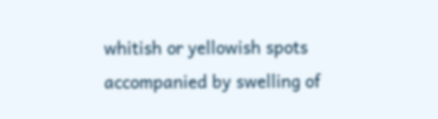whitish or yellowish spots accompanied by swelling of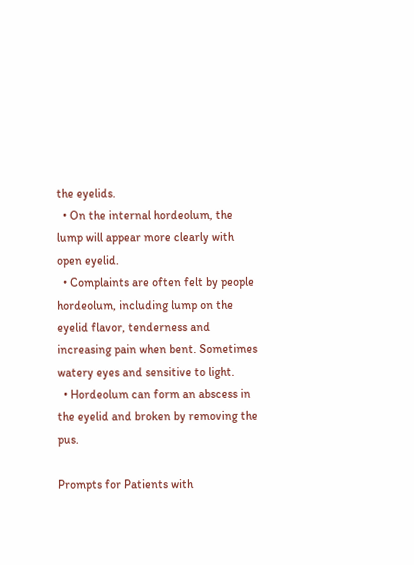the eyelids.
  • On the internal hordeolum, the lump will appear more clearly with open eyelid.
  • Complaints are often felt by people hordeolum, including lump on the eyelid flavor, tenderness and increasing pain when bent. Sometimes watery eyes and sensitive to light.
  • Hordeolum can form an abscess in the eyelid and broken by removing the pus.

Prompts for Patients with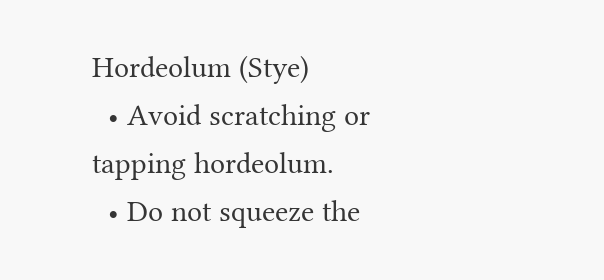Hordeolum (Stye)
  • Avoid scratching or tapping hordeolum.
  • Do not squeeze the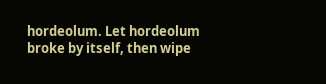hordeolum. Let hordeolum broke by itself, then wipe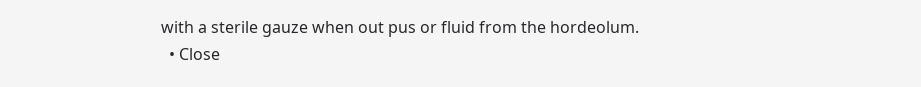with a sterile gauze when out pus or fluid from the hordeolum.
  • Close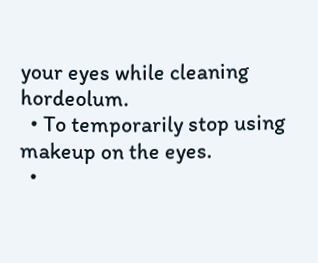your eyes while cleaning hordeolum.
  • To temporarily stop using makeup on the eyes.
  •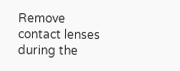Remove contact lenses during the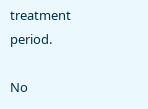treatment period.

No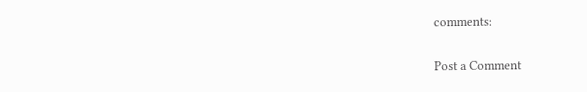comments:

Post a Comment